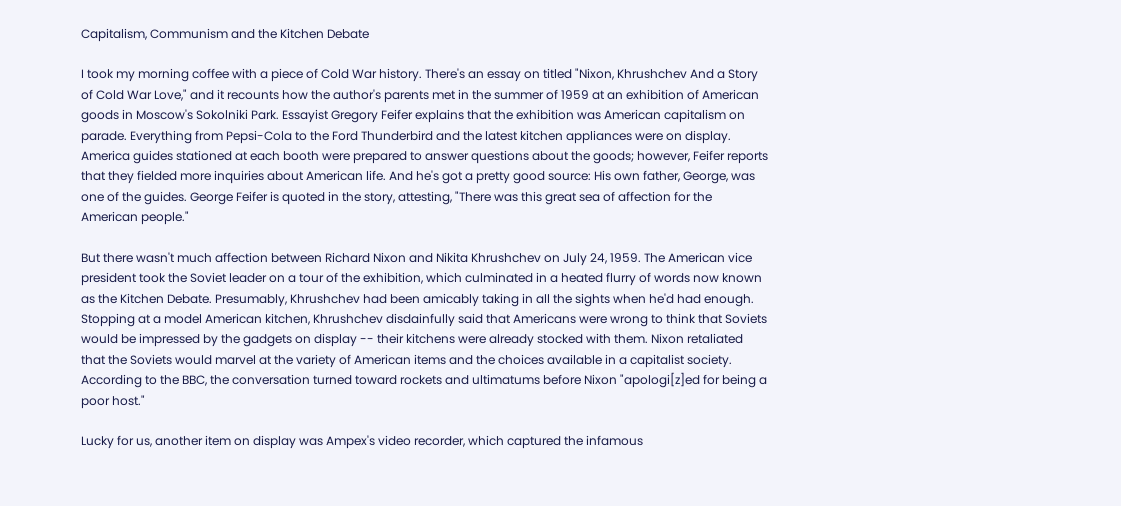Capitalism, Communism and the Kitchen Debate

I took my morning coffee with a piece of Cold War history. There's an essay on titled "Nixon, Khrushchev And a Story of Cold War Love," and it recounts how the author's parents met in the summer of 1959 at an exhibition of American goods in Moscow's Sokolniki Park. Essayist Gregory Feifer explains that the exhibition was American capitalism on parade. Everything from Pepsi-Cola to the Ford Thunderbird and the latest kitchen appliances were on display. America guides stationed at each booth were prepared to answer questions about the goods; however, Feifer reports that they fielded more inquiries about American life. And he's got a pretty good source: His own father, George, was one of the guides. George Feifer is quoted in the story, attesting, "There was this great sea of affection for the American people."

But there wasn't much affection between Richard Nixon and Nikita Khrushchev on July 24, 1959. The American vice president took the Soviet leader on a tour of the exhibition, which culminated in a heated flurry of words now known as the Kitchen Debate. Presumably, Khrushchev had been amicably taking in all the sights when he'd had enough. Stopping at a model American kitchen, Khrushchev disdainfully said that Americans were wrong to think that Soviets would be impressed by the gadgets on display -- their kitchens were already stocked with them. Nixon retaliated that the Soviets would marvel at the variety of American items and the choices available in a capitalist society. According to the BBC, the conversation turned toward rockets and ultimatums before Nixon "apologi[z]ed for being a poor host."

Lucky for us, another item on display was Ampex's video recorder, which captured the infamous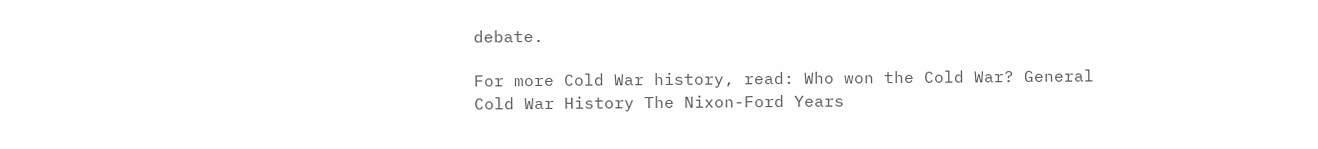debate.

For more Cold War history, read: Who won the Cold War? General Cold War History The Nixon-Ford Years